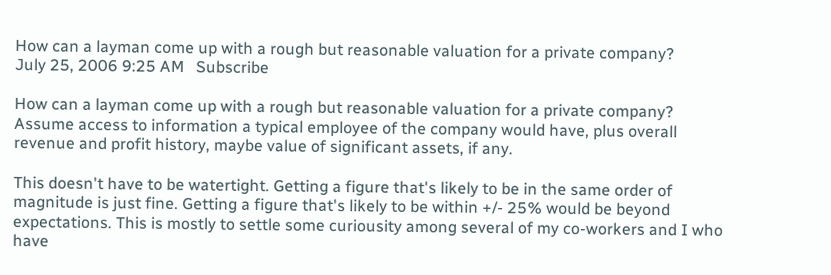How can a layman come up with a rough but reasonable valuation for a private company?
July 25, 2006 9:25 AM   Subscribe

How can a layman come up with a rough but reasonable valuation for a private company? Assume access to information a typical employee of the company would have, plus overall revenue and profit history, maybe value of significant assets, if any.

This doesn't have to be watertight. Getting a figure that's likely to be in the same order of magnitude is just fine. Getting a figure that's likely to be within +/- 25% would be beyond expectations. This is mostly to settle some curiousity among several of my co-workers and I who have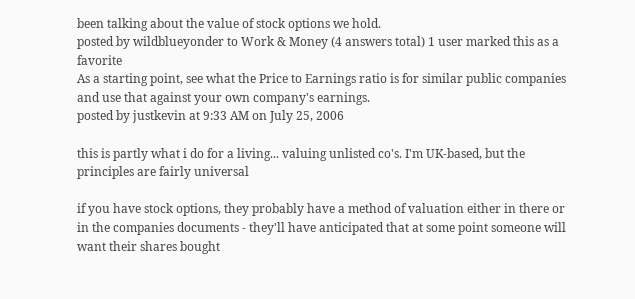been talking about the value of stock options we hold.
posted by wildblueyonder to Work & Money (4 answers total) 1 user marked this as a favorite
As a starting point, see what the Price to Earnings ratio is for similar public companies and use that against your own company's earnings.
posted by justkevin at 9:33 AM on July 25, 2006

this is partly what i do for a living... valuing unlisted co's. I'm UK-based, but the principles are fairly universal

if you have stock options, they probably have a method of valuation either in there or in the companies documents - they'll have anticipated that at some point someone will want their shares bought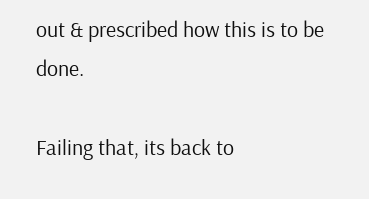out & prescribed how this is to be done.

Failing that, its back to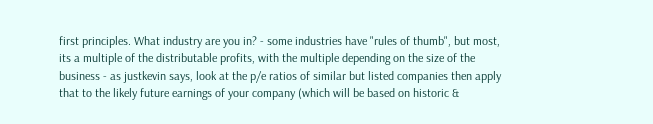first principles. What industry are you in? - some industries have "rules of thumb", but most, its a multiple of the distributable profits, with the multiple depending on the size of the business - as justkevin says, look at the p/e ratios of similar but listed companies then apply that to the likely future earnings of your company (which will be based on historic &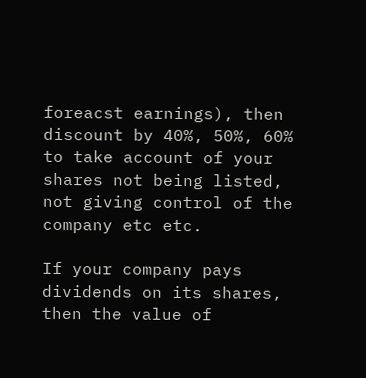foreacst earnings), then discount by 40%, 50%, 60% to take account of your shares not being listed, not giving control of the company etc etc.

If your company pays dividends on its shares, then the value of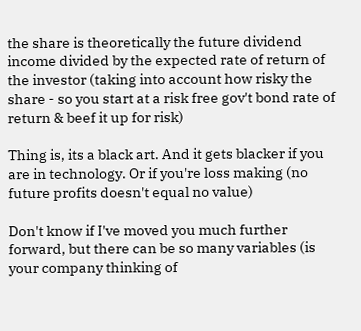the share is theoretically the future dividend income divided by the expected rate of return of the investor (taking into account how risky the share - so you start at a risk free gov't bond rate of return & beef it up for risk)

Thing is, its a black art. And it gets blacker if you are in technology. Or if you're loss making (no future profits doesn't equal no value)

Don't know if I've moved you much further forward, but there can be so many variables (is your company thinking of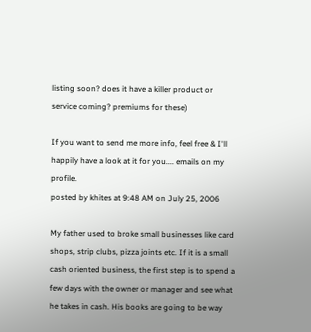listing soon? does it have a killer product or service coming? premiums for these)

If you want to send me more info, feel free & I'll happily have a look at it for you.... emails on my profile.
posted by khites at 9:48 AM on July 25, 2006

My father used to broke small businesses like card shops, strip clubs, pizza joints etc. If it is a small cash oriented business, the first step is to spend a few days with the owner or manager and see what he takes in cash. His books are going to be way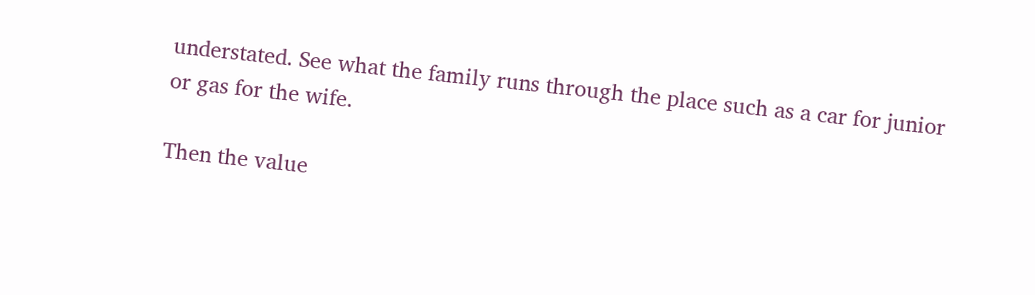understated. See what the family runs through the place such as a car for junior or gas for the wife.

Then the value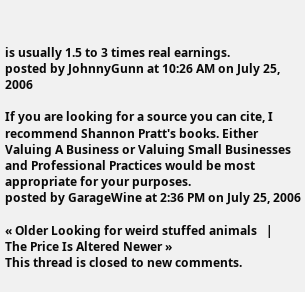is usually 1.5 to 3 times real earnings.
posted by JohnnyGunn at 10:26 AM on July 25, 2006

If you are looking for a source you can cite, I recommend Shannon Pratt's books. Either Valuing A Business or Valuing Small Businesses and Professional Practices would be most appropriate for your purposes.
posted by GarageWine at 2:36 PM on July 25, 2006

« Older Looking for weird stuffed animals   |   The Price Is Altered Newer »
This thread is closed to new comments.